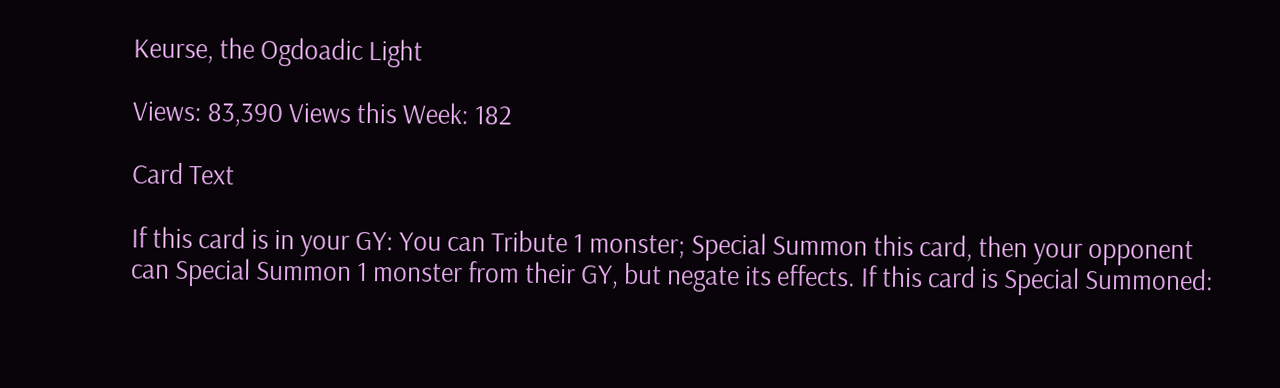Keurse, the Ogdoadic Light

Views: 83,390 Views this Week: 182

Card Text

If this card is in your GY: You can Tribute 1 monster; Special Summon this card, then your opponent can Special Summon 1 monster from their GY, but negate its effects. If this card is Special Summoned: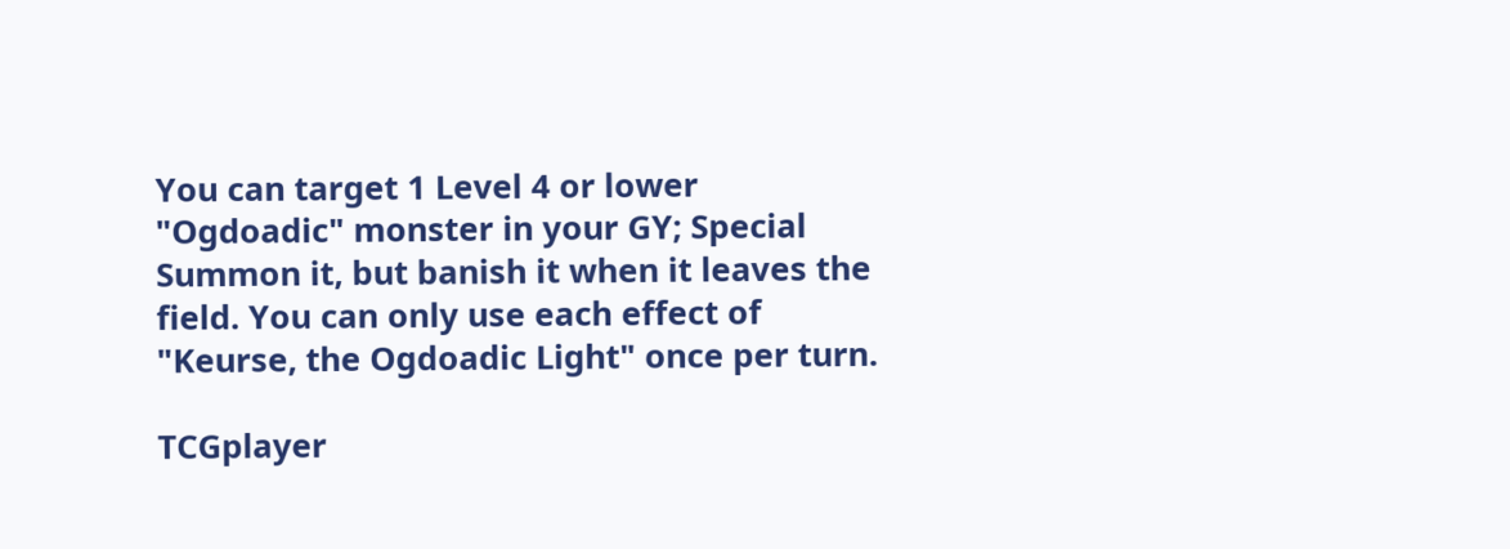You can target 1 Level 4 or lower "Ogdoadic" monster in your GY; Special Summon it, but banish it when it leaves the field. You can only use each effect of "Keurse, the Ogdoadic Light" once per turn.

TCGplayer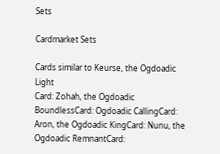Sets

Cardmarket Sets

Cards similar to Keurse, the Ogdoadic Light
Card: Zohah, the Ogdoadic BoundlessCard: Ogdoadic CallingCard: Aron, the Ogdoadic KingCard: Nunu, the Ogdoadic RemnantCard: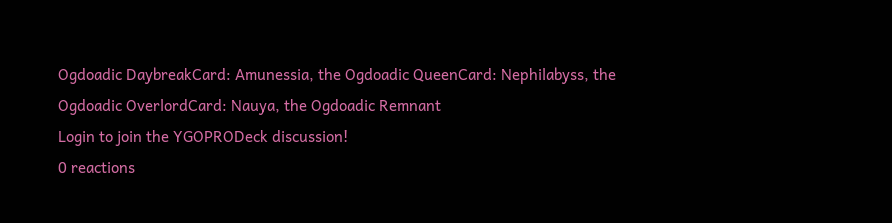Ogdoadic DaybreakCard: Amunessia, the Ogdoadic QueenCard: Nephilabyss, the Ogdoadic OverlordCard: Nauya, the Ogdoadic Remnant
Login to join the YGOPRODeck discussion!
0 reactions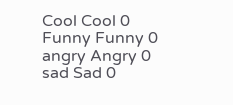Cool Cool 0
Funny Funny 0
angry Angry 0
sad Sad 0